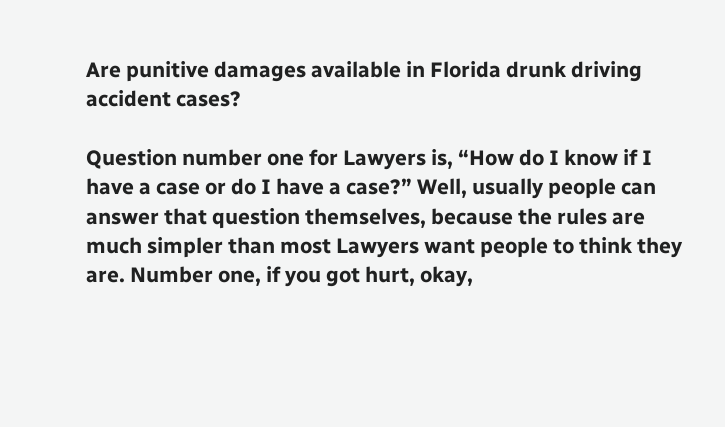Are punitive damages available in Florida drunk driving accident cases?

Question number one for Lawyers is, “How do I know if I have a case or do I have a case?” Well, usually people can answer that question themselves, because the rules are much simpler than most Lawyers want people to think they are. Number one, if you got hurt, okay,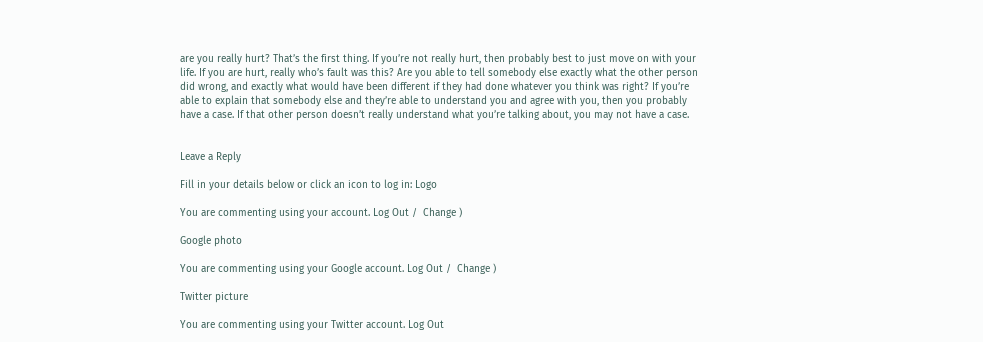are you really hurt? That’s the first thing. If you’re not really hurt, then probably best to just move on with your life. If you are hurt, really who’s fault was this? Are you able to tell somebody else exactly what the other person did wrong, and exactly what would have been different if they had done whatever you think was right? If you’re able to explain that somebody else and they’re able to understand you and agree with you, then you probably have a case. If that other person doesn’t really understand what you’re talking about, you may not have a case.


Leave a Reply

Fill in your details below or click an icon to log in: Logo

You are commenting using your account. Log Out /  Change )

Google photo

You are commenting using your Google account. Log Out /  Change )

Twitter picture

You are commenting using your Twitter account. Log Out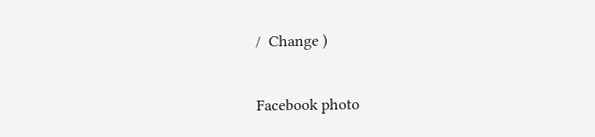/  Change )

Facebook photo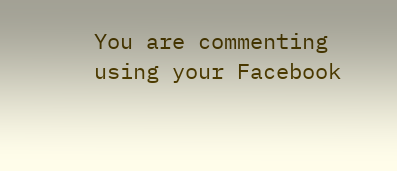You are commenting using your Facebook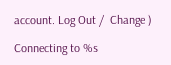account. Log Out /  Change )

Connecting to %s